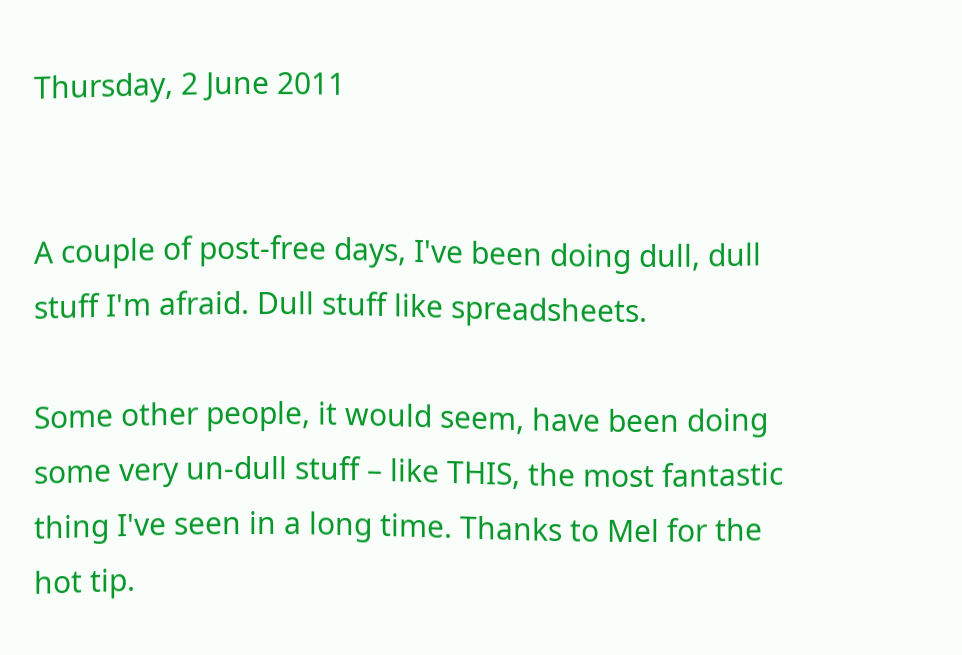Thursday, 2 June 2011


A couple of post-free days, I've been doing dull, dull stuff I'm afraid. Dull stuff like spreadsheets.

Some other people, it would seem, have been doing some very un-dull stuff – like THIS, the most fantastic thing I've seen in a long time. Thanks to Mel for the hot tip.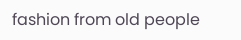fashion from old people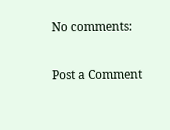No comments:

Post a Comment